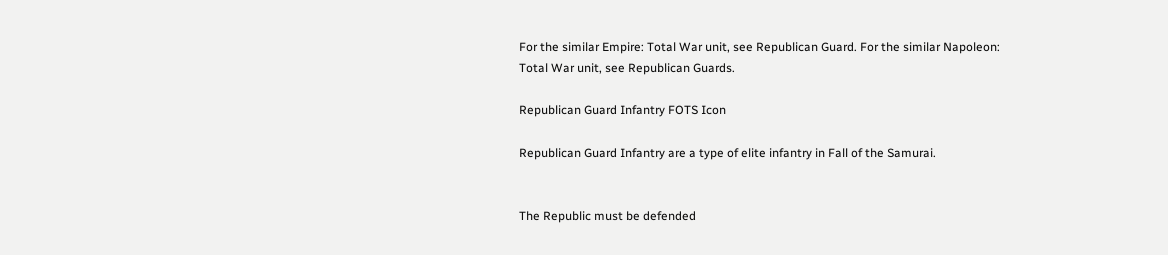For the similar Empire: Total War unit, see Republican Guard. For the similar Napoleon: Total War unit, see Republican Guards.

Republican Guard Infantry FOTS Icon

Republican Guard Infantry are a type of elite infantry in Fall of the Samurai.


The Republic must be defended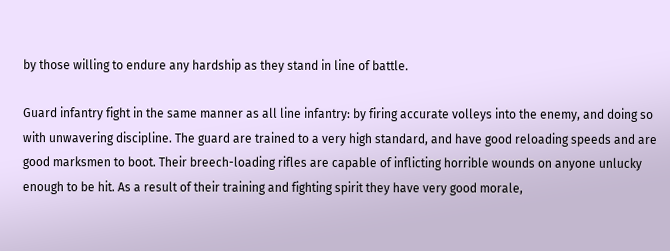by those willing to endure any hardship as they stand in line of battle.

Guard infantry fight in the same manner as all line infantry: by firing accurate volleys into the enemy, and doing so with unwavering discipline. The guard are trained to a very high standard, and have good reloading speeds and are good marksmen to boot. Their breech-loading rifles are capable of inflicting horrible wounds on anyone unlucky enough to be hit. As a result of their training and fighting spirit they have very good morale,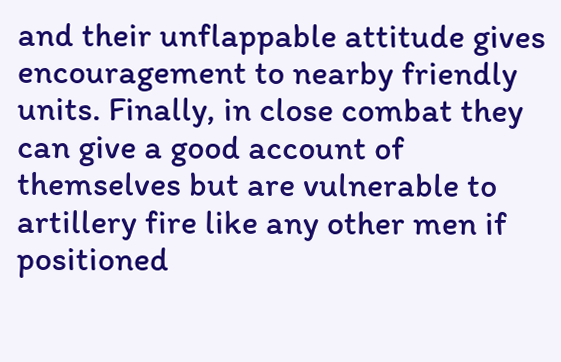and their unflappable attitude gives encouragement to nearby friendly units. Finally, in close combat they can give a good account of themselves but are vulnerable to artillery fire like any other men if positioned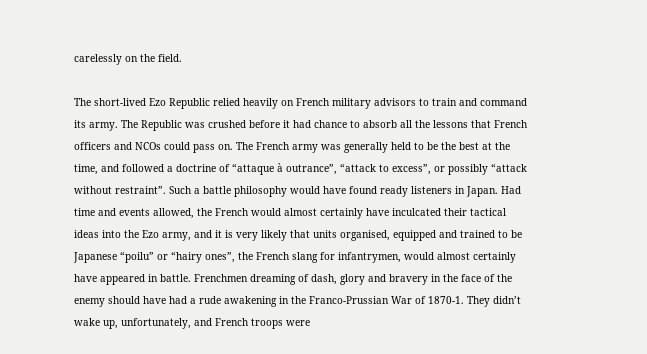carelessly on the field.

The short-lived Ezo Republic relied heavily on French military advisors to train and command its army. The Republic was crushed before it had chance to absorb all the lessons that French officers and NCOs could pass on. The French army was generally held to be the best at the time, and followed a doctrine of “attaque à outrance”, “attack to excess”, or possibly “attack without restraint”. Such a battle philosophy would have found ready listeners in Japan. Had time and events allowed, the French would almost certainly have inculcated their tactical ideas into the Ezo army, and it is very likely that units organised, equipped and trained to be Japanese “poilu” or “hairy ones”, the French slang for infantrymen, would almost certainly have appeared in battle. Frenchmen dreaming of dash, glory and bravery in the face of the enemy should have had a rude awakening in the Franco-Prussian War of 1870-1. They didn’t wake up, unfortunately, and French troops were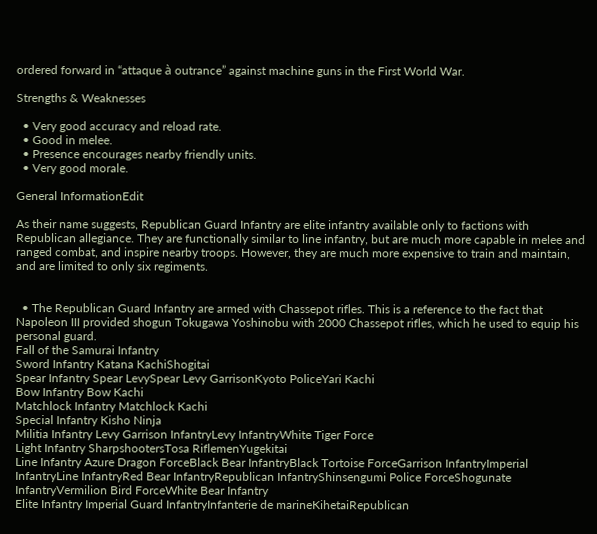ordered forward in “attaque à outrance” against machine guns in the First World War.

Strengths & Weaknesses

  • Very good accuracy and reload rate.
  • Good in melee.
  • Presence encourages nearby friendly units.
  • Very good morale.

General InformationEdit

As their name suggests, Republican Guard Infantry are elite infantry available only to factions with Republican allegiance. They are functionally similar to line infantry, but are much more capable in melee and ranged combat, and inspire nearby troops. However, they are much more expensive to train and maintain, and are limited to only six regiments.


  • The Republican Guard Infantry are armed with Chassepot rifles. This is a reference to the fact that Napoleon III provided shogun Tokugawa Yoshinobu with 2000 Chassepot rifles, which he used to equip his personal guard.
Fall of the Samurai Infantry
Sword Infantry Katana KachiShogitai
Spear Infantry Spear LevySpear Levy GarrisonKyoto PoliceYari Kachi
Bow Infantry Bow Kachi
Matchlock Infantry Matchlock Kachi
Special Infantry Kisho Ninja
Militia Infantry Levy Garrison InfantryLevy InfantryWhite Tiger Force
Light Infantry SharpshootersTosa RiflemenYugekitai
Line Infantry Azure Dragon ForceBlack Bear InfantryBlack Tortoise ForceGarrison InfantryImperial InfantryLine InfantryRed Bear InfantryRepublican InfantryShinsengumi Police ForceShogunate InfantryVermilion Bird ForceWhite Bear Infantry
Elite Infantry Imperial Guard InfantryInfanterie de marineKihetaiRepublican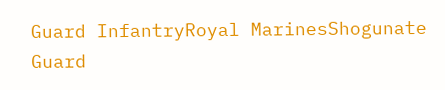Guard InfantryRoyal MarinesShogunate Guard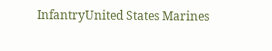InfantryUnited States Marines